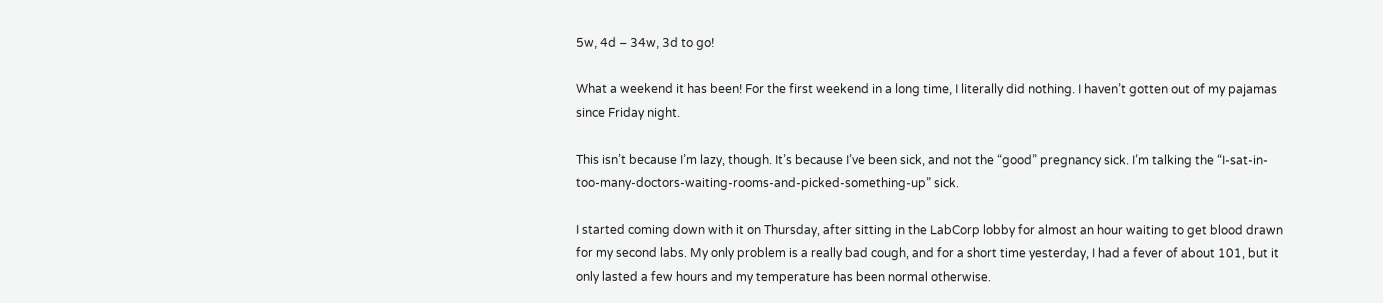5w, 4d – 34w, 3d to go!

What a weekend it has been! For the first weekend in a long time, I literally did nothing. I haven’t gotten out of my pajamas since Friday night.

This isn’t because I’m lazy, though. It’s because I’ve been sick, and not the “good” pregnancy sick. I’m talking the “I-sat-in-too-many-doctors-waiting-rooms-and-picked-something-up” sick.

I started coming down with it on Thursday, after sitting in the LabCorp lobby for almost an hour waiting to get blood drawn for my second labs. My only problem is a really bad cough, and for a short time yesterday, I had a fever of about 101, but it only lasted a few hours and my temperature has been normal otherwise.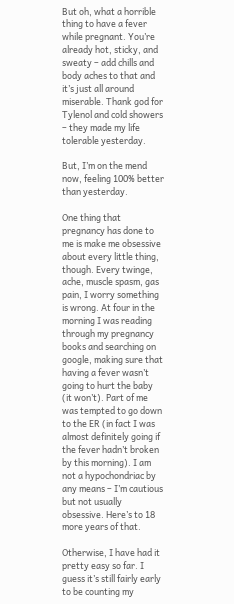But oh, what a horrible thing to have a fever while pregnant. You’re already hot, sticky, and sweaty – add chills and body aches to that and it’s just all around miserable. Thank god for Tylenol and cold showers – they made my life tolerable yesterday.

But, I’m on the mend now, feeling 100% better than yesterday.

One thing that pregnancy has done to me is make me obsessive about every little thing, though. Every twinge, ache, muscle spasm, gas pain, I worry something is wrong. At four in the morning I was reading through my pregnancy books and searching on google, making sure that having a fever wasn’t going to hurt the baby (it won’t). Part of me was tempted to go down to the ER (in fact I was almost definitely going if the fever hadn’t broken by this morning). I am not a hypochondriac by any means – I’m cautious but not usually obsessive. Here’s to 18 more years of that.

Otherwise, I have had it pretty easy so far. I guess it’s still fairly early to be counting my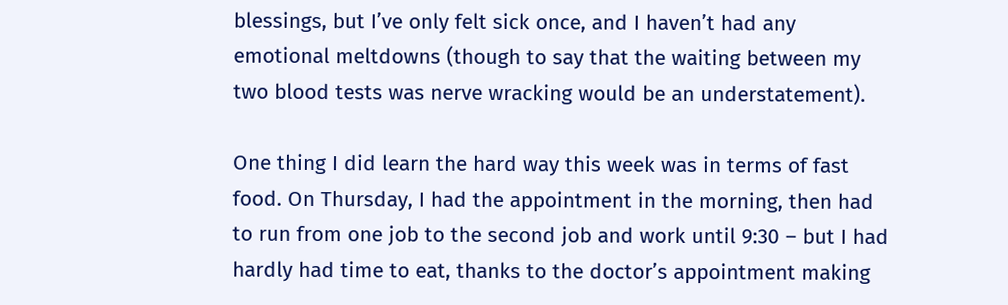blessings, but I’ve only felt sick once, and I haven’t had any emotional meltdowns (though to say that the waiting between my two blood tests was nerve wracking would be an understatement).

One thing I did learn the hard way this week was in terms of fast food. On Thursday, I had the appointment in the morning, then had to run from one job to the second job and work until 9:30 – but I had hardly had time to eat, thanks to the doctor’s appointment making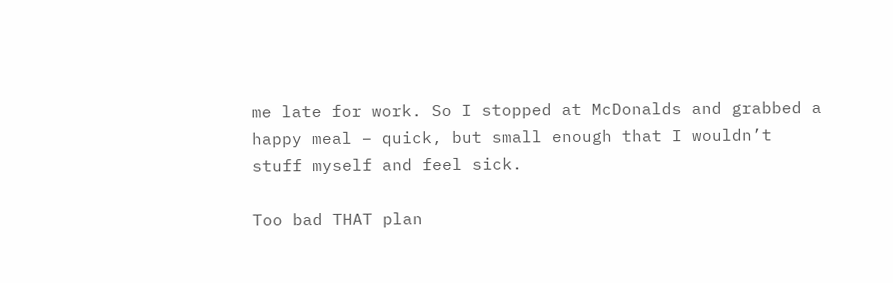me late for work. So I stopped at McDonalds and grabbed a happy meal – quick, but small enough that I wouldn’t stuff myself and feel sick.

Too bad THAT plan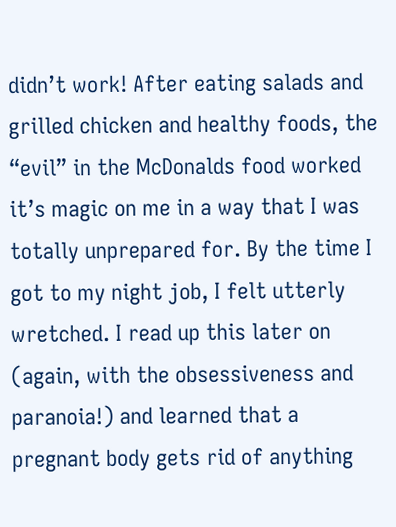didn’t work! After eating salads and grilled chicken and healthy foods, the “evil” in the McDonalds food worked it’s magic on me in a way that I was totally unprepared for. By the time I got to my night job, I felt utterly wretched. I read up this later on (again, with the obsessiveness and paranoia!) and learned that a pregnant body gets rid of anything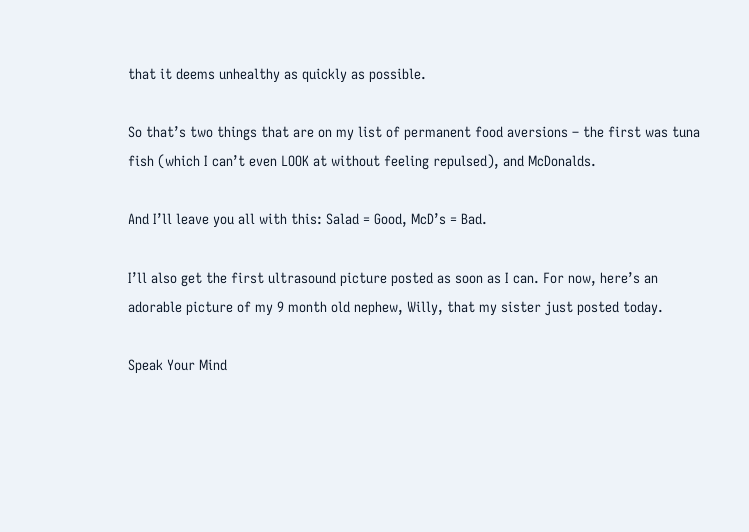that it deems unhealthy as quickly as possible.

So that’s two things that are on my list of permanent food aversions – the first was tuna fish (which I can’t even LOOK at without feeling repulsed), and McDonalds.

And I’ll leave you all with this: Salad = Good, McD’s = Bad.

I’ll also get the first ultrasound picture posted as soon as I can. For now, here’s an adorable picture of my 9 month old nephew, Willy, that my sister just posted today.

Speak Your Mind